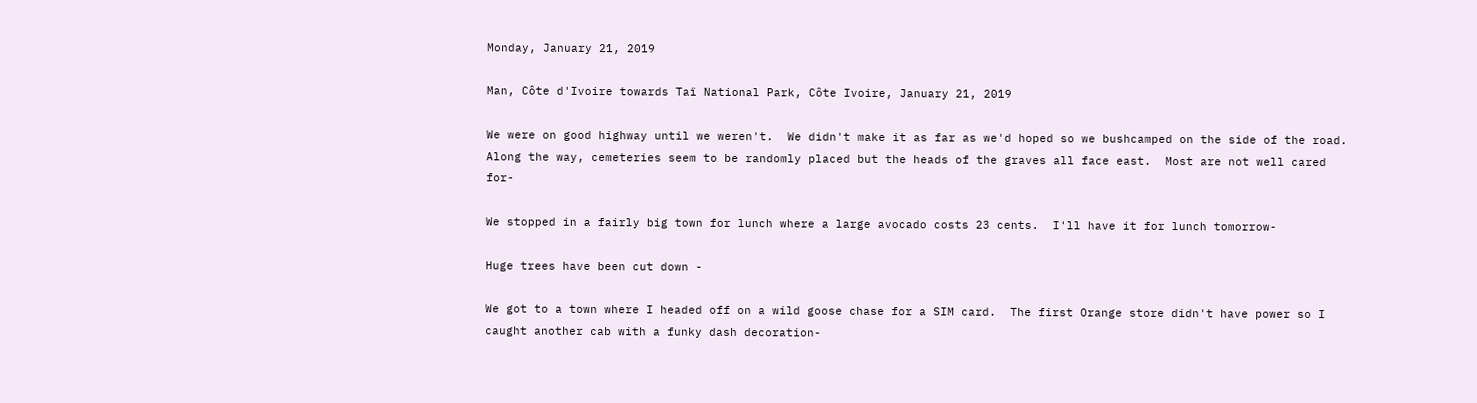Monday, January 21, 2019

Man, Côte d'Ivoire towards Taï National Park, Côte Ivoire, January 21, 2019

We were on good highway until we weren't.  We didn't make it as far as we'd hoped so we bushcamped on the side of the road.  Along the way, cemeteries seem to be randomly placed but the heads of the graves all face east.  Most are not well cared for-

We stopped in a fairly big town for lunch where a large avocado costs 23 cents.  I'll have it for lunch tomorrow-

Huge trees have been cut down -

We got to a town where I headed off on a wild goose chase for a SIM card.  The first Orange store didn't have power so I caught another cab with a funky dash decoration-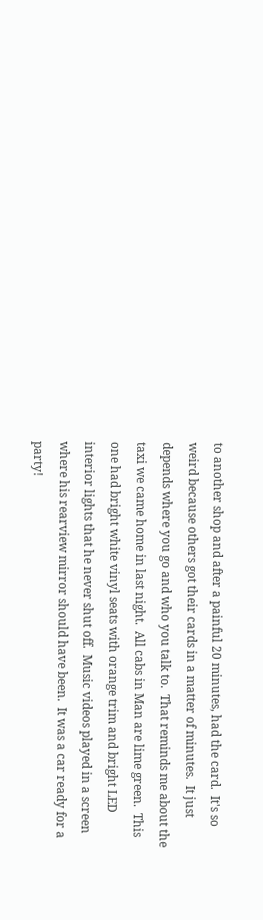to another shop and after a painful 20 minutes, had the card.  It's so weird because others got their cards in a matter of minutes.  It just depends where you go and who you talk to.  That reminds me about the taxi we came home in last night.  All cabs in Man are lime green.  This one had bright white vinyl seats with orange trim and bright LED interior lights that he never shut off.  Music videos played in a screen where his rearview mirror should have been.  It was a car ready for a party!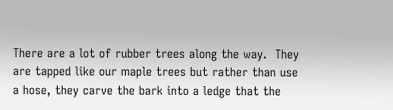There are a lot of rubber trees along the way.  They are tapped like our maple trees but rather than use a hose, they carve the bark into a ledge that the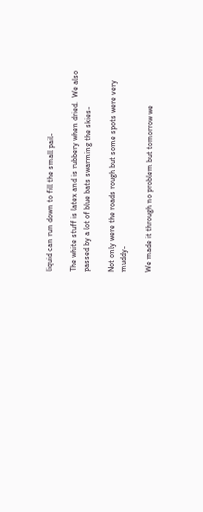liquid can run down to fill the small pail-

The white stuff is latex and is rubbery when dried.  We also passed by a lot of blue bats swarming the skies-

Not only were the roads rough but some spots were very muddy-

We made it through no problem but tomorrow we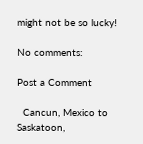might not be so lucky!

No comments:

Post a Comment

  Cancun, Mexico to Saskatoon,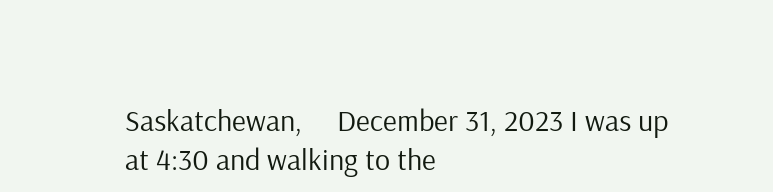Saskatchewan,     December 31, 2023 I was up at 4:30 and walking to the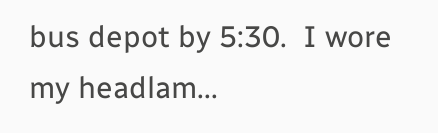bus depot by 5:30.  I wore my headlam...